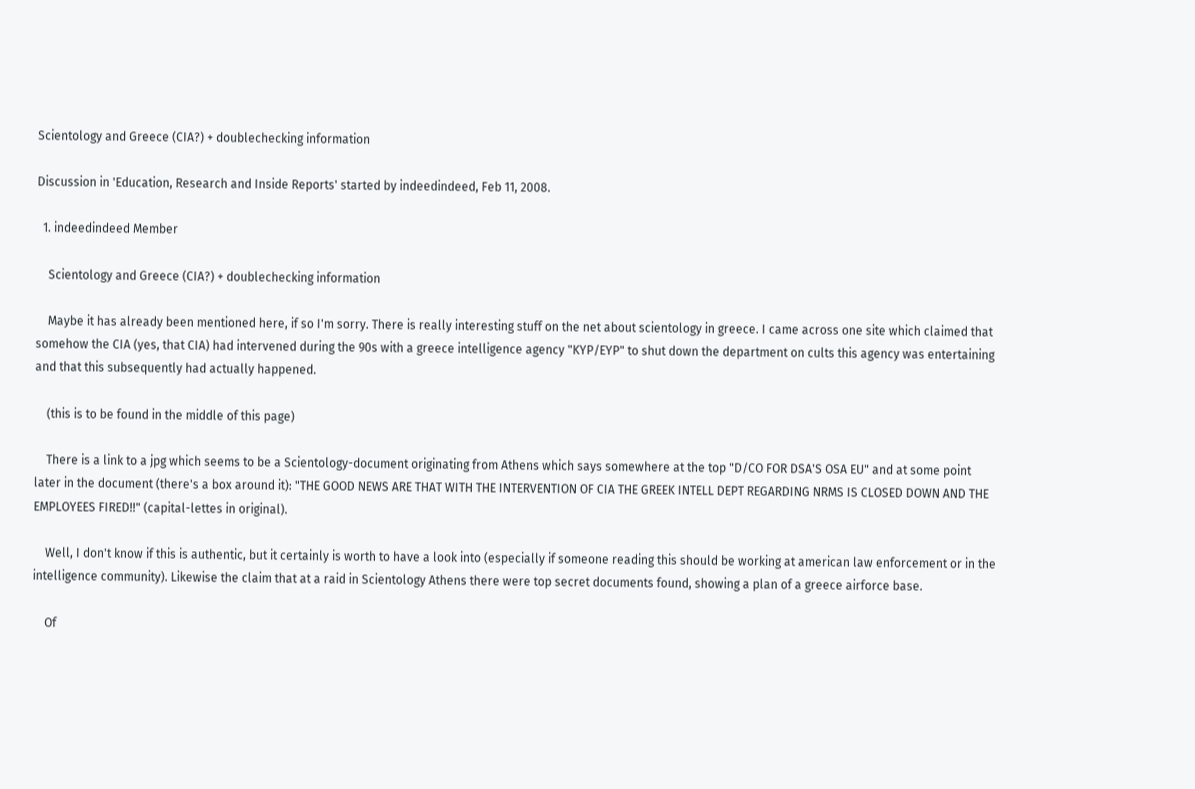Scientology and Greece (CIA?) + doublechecking information

Discussion in 'Education, Research and Inside Reports' started by indeedindeed, Feb 11, 2008.

  1. indeedindeed Member

    Scientology and Greece (CIA?) + doublechecking information

    Maybe it has already been mentioned here, if so I'm sorry. There is really interesting stuff on the net about scientology in greece. I came across one site which claimed that somehow the CIA (yes, that CIA) had intervened during the 90s with a greece intelligence agency "KYP/EYP" to shut down the department on cults this agency was entertaining and that this subsequently had actually happened.

    (this is to be found in the middle of this page)

    There is a link to a jpg which seems to be a Scientology-document originating from Athens which says somewhere at the top "D/CO FOR DSA'S OSA EU" and at some point later in the document (there's a box around it): "THE GOOD NEWS ARE THAT WITH THE INTERVENTION OF CIA THE GREEK INTELL DEPT REGARDING NRMS IS CLOSED DOWN AND THE EMPLOYEES FIRED!!" (capital-lettes in original).

    Well, I don't know if this is authentic, but it certainly is worth to have a look into (especially if someone reading this should be working at american law enforcement or in the intelligence community). Likewise the claim that at a raid in Scientology Athens there were top secret documents found, showing a plan of a greece airforce base.

    Of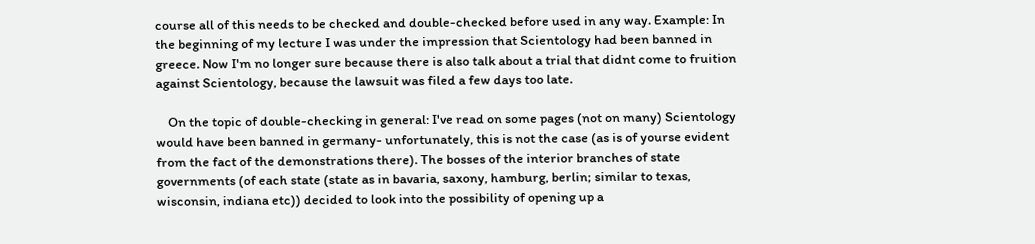course all of this needs to be checked and double-checked before used in any way. Example: In the beginning of my lecture I was under the impression that Scientology had been banned in greece. Now I'm no longer sure because there is also talk about a trial that didnt come to fruition against Scientology, because the lawsuit was filed a few days too late.

    On the topic of double-checking in general: I've read on some pages (not on many) Scientology would have been banned in germany- unfortunately, this is not the case (as is of yourse evident from the fact of the demonstrations there). The bosses of the interior branches of state governments (of each state (state as in bavaria, saxony, hamburg, berlin; similar to texas, wisconsin, indiana etc)) decided to look into the possibility of opening up a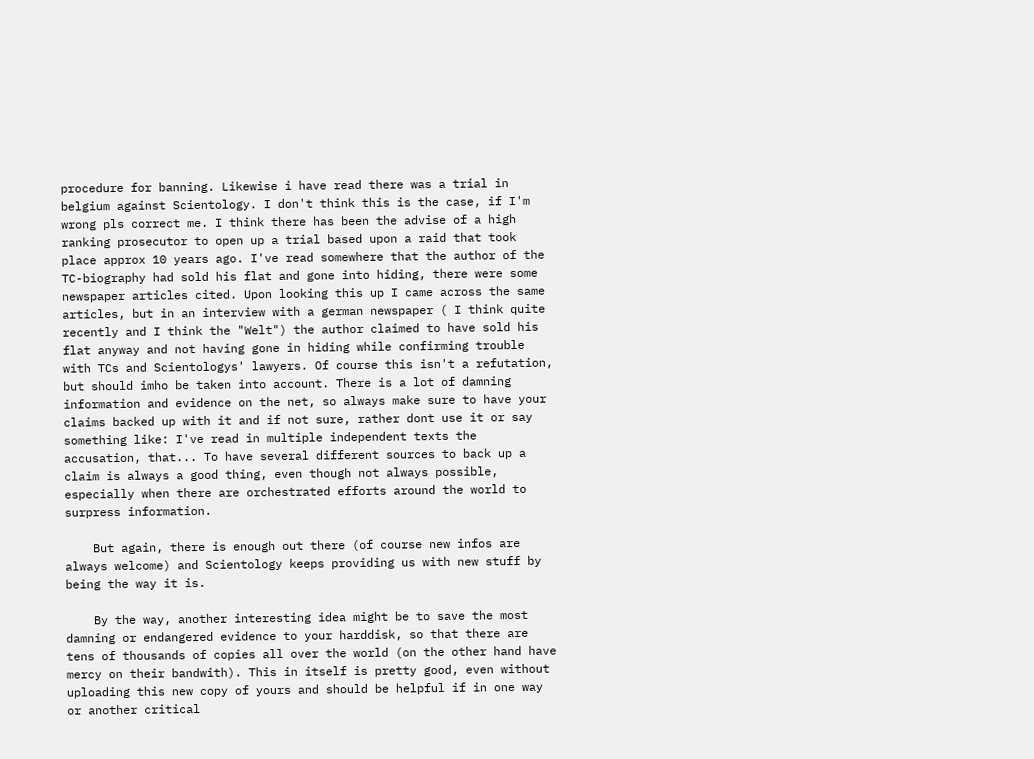procedure for banning. Likewise i have read there was a trial in belgium against Scientology. I don't think this is the case, if I'm wrong pls correct me. I think there has been the advise of a high ranking prosecutor to open up a trial based upon a raid that took place approx 10 years ago. I've read somewhere that the author of the TC-biography had sold his flat and gone into hiding, there were some newspaper articles cited. Upon looking this up I came across the same articles, but in an interview with a german newspaper ( I think quite recently and I think the "Welt") the author claimed to have sold his flat anyway and not having gone in hiding while confirming trouble with TCs and Scientologys' lawyers. Of course this isn't a refutation, but should imho be taken into account. There is a lot of damning information and evidence on the net, so always make sure to have your claims backed up with it and if not sure, rather dont use it or say something like: I've read in multiple independent texts the accusation, that... To have several different sources to back up a claim is always a good thing, even though not always possible, especially when there are orchestrated efforts around the world to surpress information.

    But again, there is enough out there (of course new infos are always welcome) and Scientology keeps providing us with new stuff by being the way it is.

    By the way, another interesting idea might be to save the most damning or endangered evidence to your harddisk, so that there are tens of thousands of copies all over the world (on the other hand have mercy on their bandwith). This in itself is pretty good, even without uploading this new copy of yours and should be helpful if in one way or another critical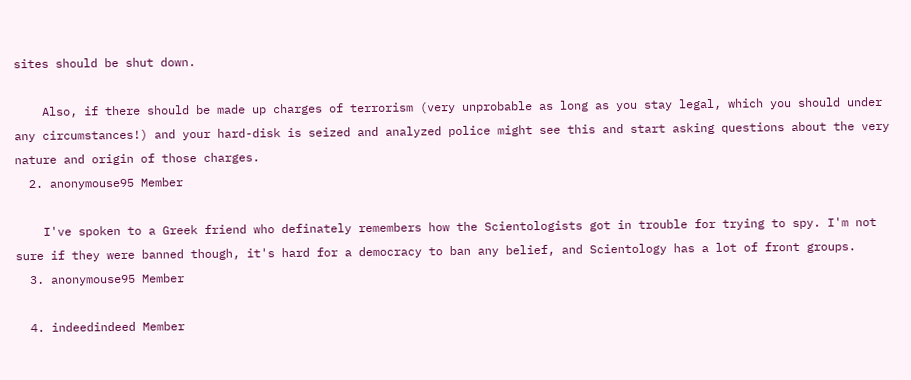sites should be shut down.

    Also, if there should be made up charges of terrorism (very unprobable as long as you stay legal, which you should under any circumstances!) and your hard-disk is seized and analyzed police might see this and start asking questions about the very nature and origin of those charges.
  2. anonymouse95 Member

    I've spoken to a Greek friend who definately remembers how the Scientologists got in trouble for trying to spy. I'm not sure if they were banned though, it's hard for a democracy to ban any belief, and Scientology has a lot of front groups.
  3. anonymouse95 Member

  4. indeedindeed Member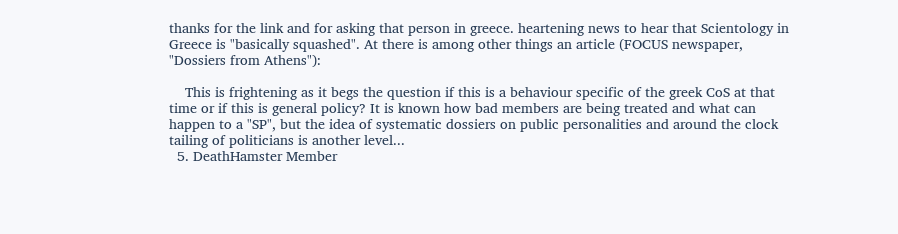thanks for the link and for asking that person in greece. heartening news to hear that Scientology in Greece is "basically squashed". At there is among other things an article (FOCUS newspaper, "Dossiers from Athens"):

    This is frightening as it begs the question if this is a behaviour specific of the greek CoS at that time or if this is general policy? It is known how bad members are being treated and what can happen to a "SP", but the idea of systematic dossiers on public personalities and around the clock tailing of politicians is another level...
  5. DeathHamster Member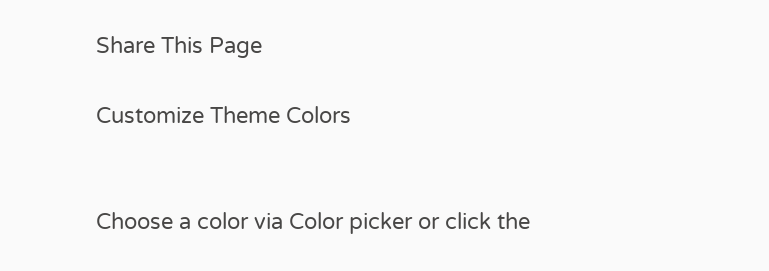Share This Page

Customize Theme Colors


Choose a color via Color picker or click the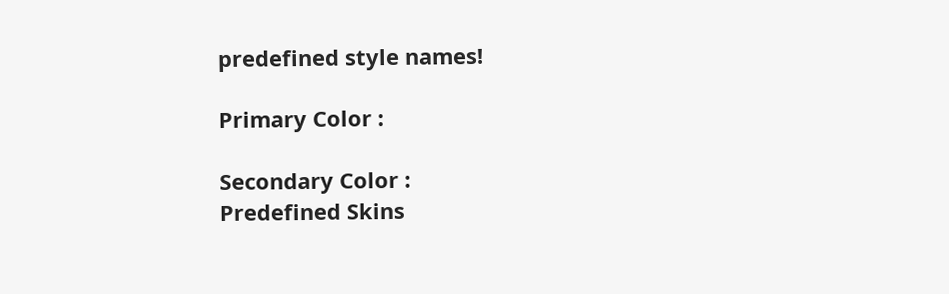predefined style names!

Primary Color :

Secondary Color :
Predefined Skins